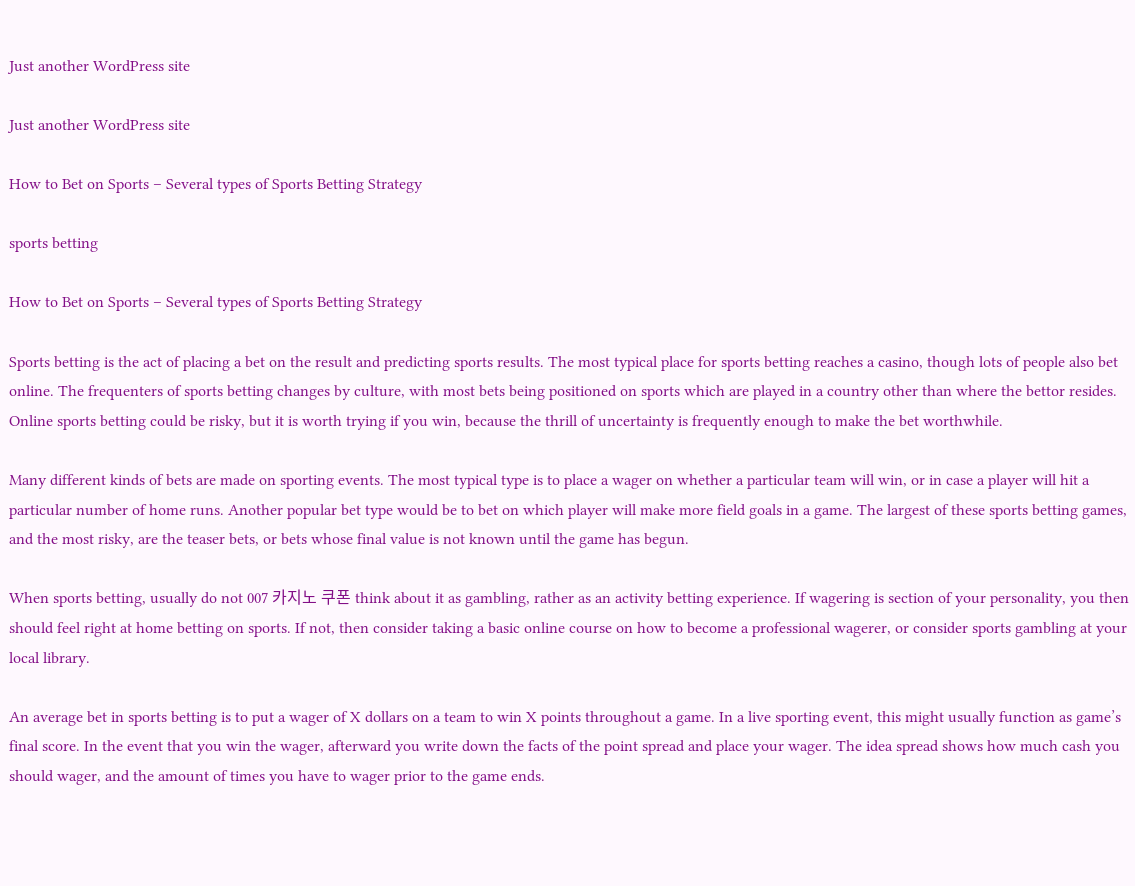Just another WordPress site

Just another WordPress site

How to Bet on Sports – Several types of Sports Betting Strategy

sports betting

How to Bet on Sports – Several types of Sports Betting Strategy

Sports betting is the act of placing a bet on the result and predicting sports results. The most typical place for sports betting reaches a casino, though lots of people also bet online. The frequenters of sports betting changes by culture, with most bets being positioned on sports which are played in a country other than where the bettor resides. Online sports betting could be risky, but it is worth trying if you win, because the thrill of uncertainty is frequently enough to make the bet worthwhile.

Many different kinds of bets are made on sporting events. The most typical type is to place a wager on whether a particular team will win, or in case a player will hit a particular number of home runs. Another popular bet type would be to bet on which player will make more field goals in a game. The largest of these sports betting games, and the most risky, are the teaser bets, or bets whose final value is not known until the game has begun.

When sports betting, usually do not 007 카지노 쿠폰 think about it as gambling, rather as an activity betting experience. If wagering is section of your personality, you then should feel right at home betting on sports. If not, then consider taking a basic online course on how to become a professional wagerer, or consider sports gambling at your local library.

An average bet in sports betting is to put a wager of X dollars on a team to win X points throughout a game. In a live sporting event, this might usually function as game’s final score. In the event that you win the wager, afterward you write down the facts of the point spread and place your wager. The idea spread shows how much cash you should wager, and the amount of times you have to wager prior to the game ends.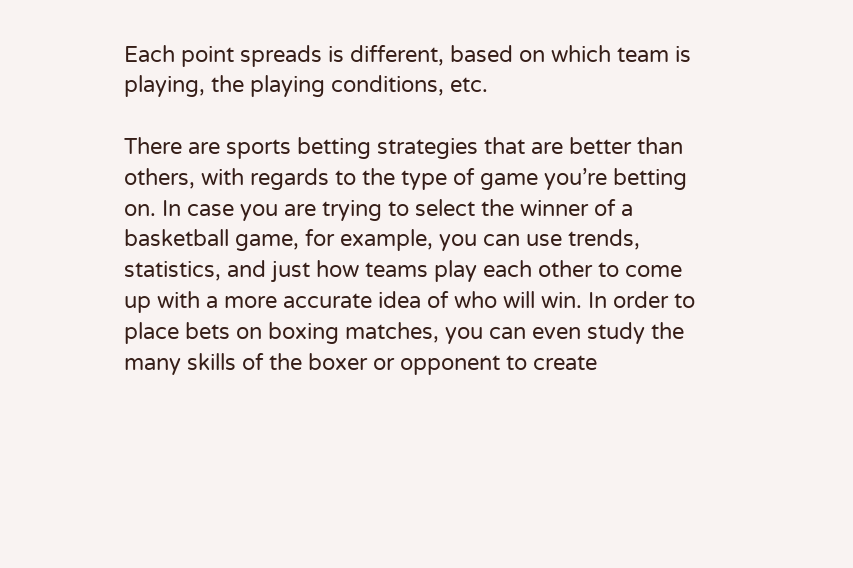Each point spreads is different, based on which team is playing, the playing conditions, etc.

There are sports betting strategies that are better than others, with regards to the type of game you’re betting on. In case you are trying to select the winner of a basketball game, for example, you can use trends, statistics, and just how teams play each other to come up with a more accurate idea of who will win. In order to place bets on boxing matches, you can even study the many skills of the boxer or opponent to create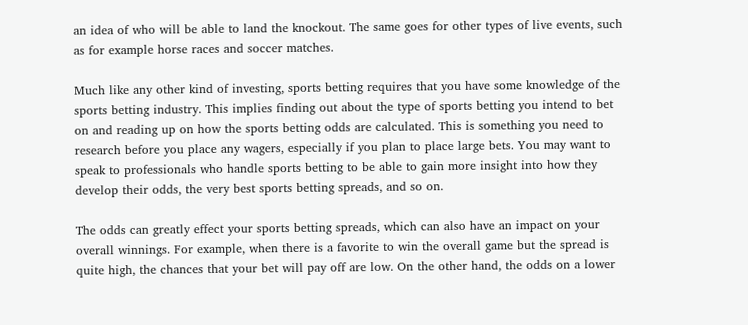an idea of who will be able to land the knockout. The same goes for other types of live events, such as for example horse races and soccer matches.

Much like any other kind of investing, sports betting requires that you have some knowledge of the sports betting industry. This implies finding out about the type of sports betting you intend to bet on and reading up on how the sports betting odds are calculated. This is something you need to research before you place any wagers, especially if you plan to place large bets. You may want to speak to professionals who handle sports betting to be able to gain more insight into how they develop their odds, the very best sports betting spreads, and so on.

The odds can greatly effect your sports betting spreads, which can also have an impact on your overall winnings. For example, when there is a favorite to win the overall game but the spread is quite high, the chances that your bet will pay off are low. On the other hand, the odds on a lower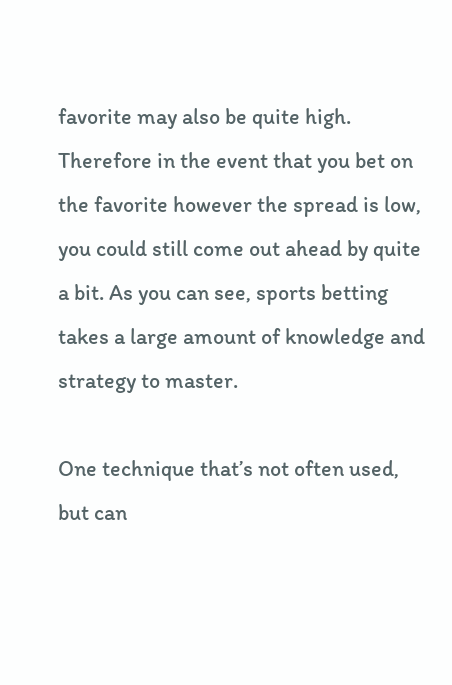favorite may also be quite high. Therefore in the event that you bet on the favorite however the spread is low, you could still come out ahead by quite a bit. As you can see, sports betting takes a large amount of knowledge and strategy to master.

One technique that’s not often used, but can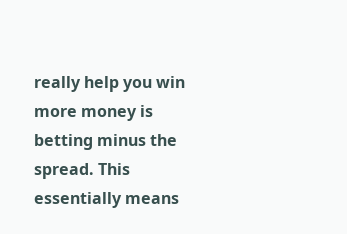really help you win more money is betting minus the spread. This essentially means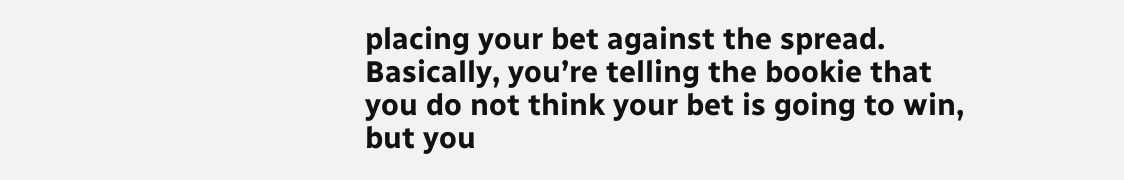placing your bet against the spread. Basically, you’re telling the bookie that you do not think your bet is going to win, but you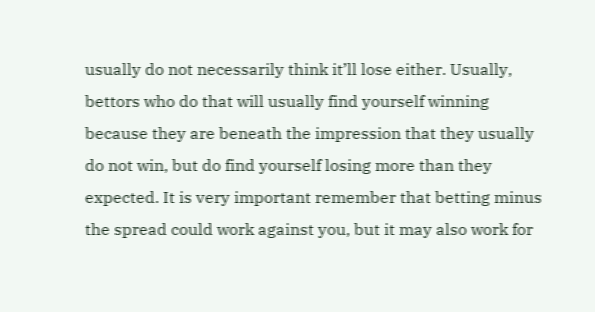usually do not necessarily think it’ll lose either. Usually, bettors who do that will usually find yourself winning because they are beneath the impression that they usually do not win, but do find yourself losing more than they expected. It is very important remember that betting minus the spread could work against you, but it may also work for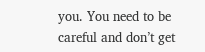you. You need to be careful and don’t get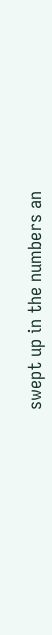swept up in the numbers an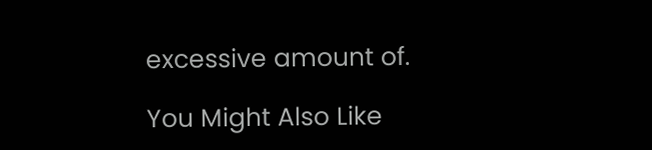excessive amount of.

You Might Also Like